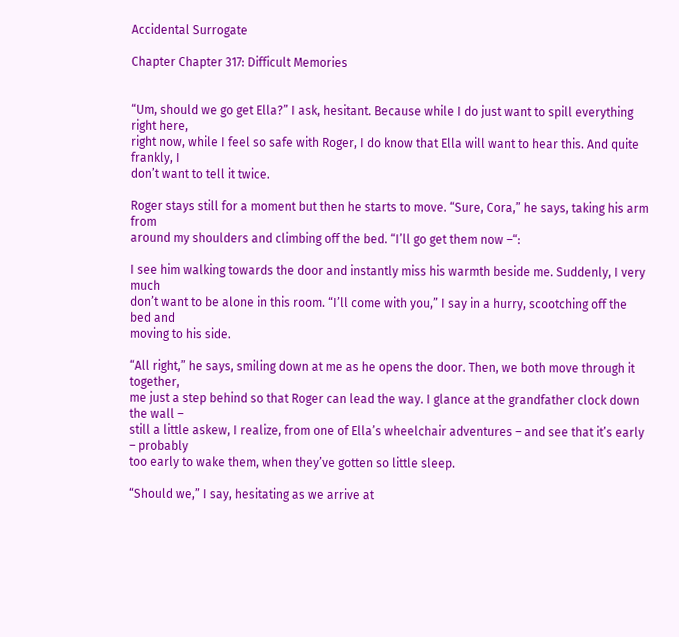Accidental Surrogate

Chapter Chapter 317: Difficult Memories


“Um, should we go get Ella?” I ask, hesitant. Because while I do just want to spill everything right here,
right now, while I feel so safe with Roger, I do know that Ella will want to hear this. And quite frankly, I
don’t want to tell it twice.

Roger stays still for a moment but then he starts to move. “Sure, Cora,” he says, taking his arm from
around my shoulders and climbing off the bed. “I’ll go get them now –“:

I see him walking towards the door and instantly miss his warmth beside me. Suddenly, I very much
don’t want to be alone in this room. “I’ll come with you,” I say in a hurry, scootching off the bed and
moving to his side.

“All right,” he says, smiling down at me as he opens the door. Then, we both move through it together,
me just a step behind so that Roger can lead the way. I glance at the grandfather clock down the wall –
still a little askew, I realize, from one of Ella’s wheelchair adventures – and see that it’s early – probably
too early to wake them, when they’ve gotten so little sleep.

“Should we,” I say, hesitating as we arrive at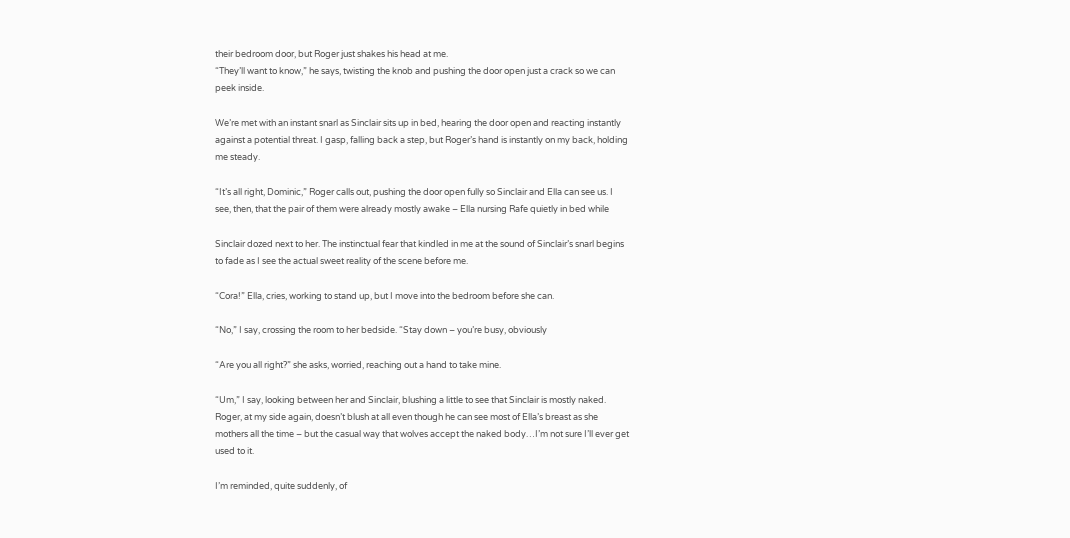their bedroom door, but Roger just shakes his head at me.
“They’ll want to know,” he says, twisting the knob and pushing the door open just a crack so we can
peek inside.

We’re met with an instant snarl as Sinclair sits up in bed, hearing the door open and reacting instantly
against a potential threat. I gasp, falling back a step, but Roger’s hand is instantly on my back, holding
me steady.

“It’s all right, Dominic,” Roger calls out, pushing the door open fully so Sinclair and Ella can see us. I
see, then, that the pair of them were already mostly awake – Ella nursing Rafe quietly in bed while

Sinclair dozed next to her. The instinctual fear that kindled in me at the sound of Sinclair’s snarl begins
to fade as I see the actual sweet reality of the scene before me.

“Cora!” Ella, cries, working to stand up, but I move into the bedroom before she can.

“No,” I say, crossing the room to her bedside. “Stay down – you’re busy, obviously

“Are you all right?” she asks, worried, reaching out a hand to take mine.

“Um,” I say, looking between her and Sinclair, blushing a little to see that Sinclair is mostly naked.
Roger, at my side again, doesn’t blush at all even though he can see most of Ella’s breast as she
mothers all the time – but the casual way that wolves accept the naked body…I’m not sure I’ll ever get
used to it.

I’m reminded, quite suddenly, of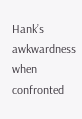Hank’s awkwardness when confronted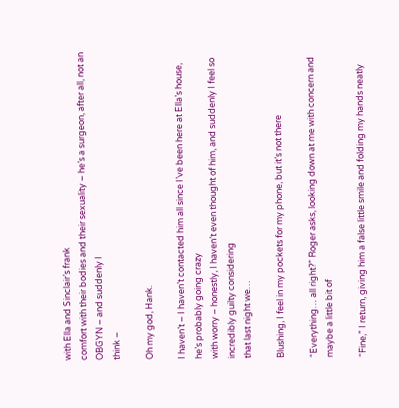with Ella and Sinclair’s frank
comfort with their bodies and their sexuality – he’s a surgeon, after all, not an OBGYN – and suddenly I
think –

Oh my god, Hank.

I haven’t – I haven’t contacted him all since I’ve been here at Ella’s house, he’s probably going crazy
with worry – honestly, I haven’t even thought of him, and suddenly I feel so incredibly guilty considering
that last night we…

Blushing, I feel in my pockets for my phone, but it’s not there

“Everything… all right?” Roger asks, looking down at me with concern and maybe a little bit of

“Fine,” I return, giving him a false little smile and folding my hands neatly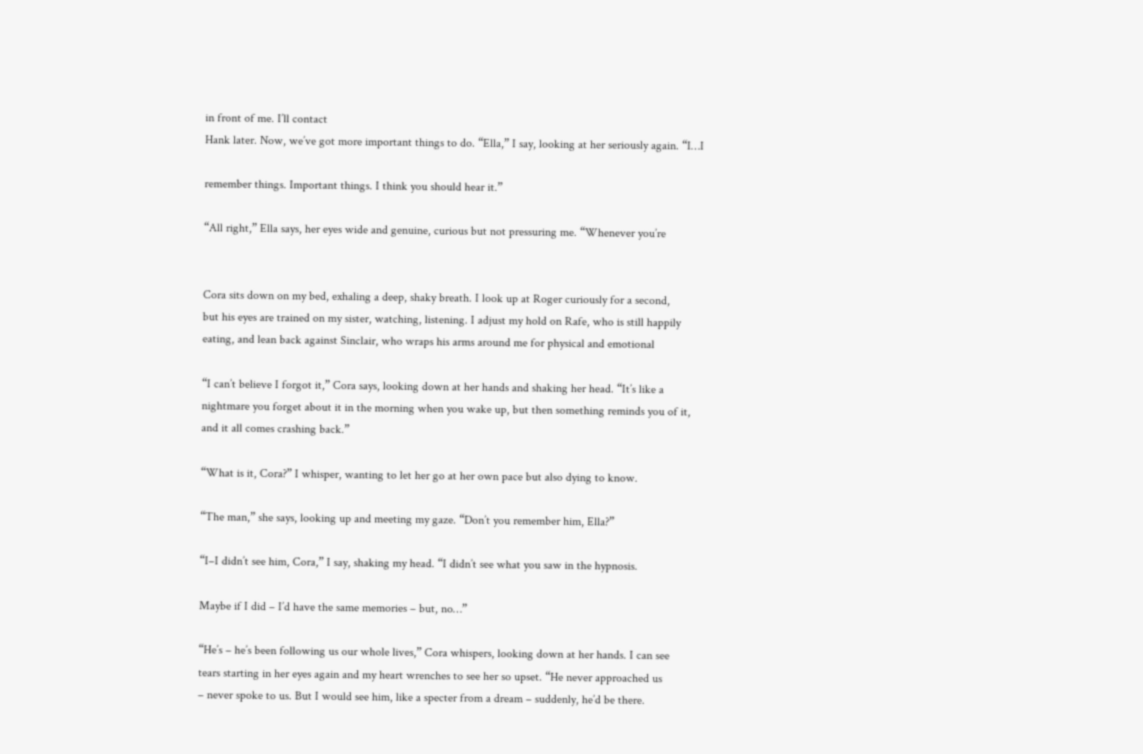in front of me. I’ll contact
Hank later. Now, we’ve got more important things to do. “Ella,” I say, looking at her seriously again. “I…I

remember things. Important things. I think you should hear it.”

“All right,” Ella says, her eyes wide and genuine, curious but not pressuring me. “Whenever you’re


Cora sits down on my bed, exhaling a deep, shaky breath. I look up at Roger curiously for a second,
but his eyes are trained on my sister, watching, listening. I adjust my hold on Rafe, who is still happily
eating, and lean back against Sinclair, who wraps his arms around me for physical and emotional

“I can’t believe I forgot it,” Cora says, looking down at her hands and shaking her head. “It’s like a
nightmare you forget about it in the morning when you wake up, but then something reminds you of it,
and it all comes crashing back.”

“What is it, Cora?” I whisper, wanting to let her go at her own pace but also dying to know.

“The man,” she says, looking up and meeting my gaze. “Don’t you remember him, Ella?”

“I–I didn’t see him, Cora,” I say, shaking my head. “I didn’t see what you saw in the hypnosis.

Maybe if I did – I’d have the same memories – but, no…”

“He’s – he’s been following us our whole lives,” Cora whispers, looking down at her hands. I can see
tears starting in her eyes again and my heart wrenches to see her so upset. “He never approached us
– never spoke to us. But I would see him, like a specter from a dream – suddenly, he’d be there.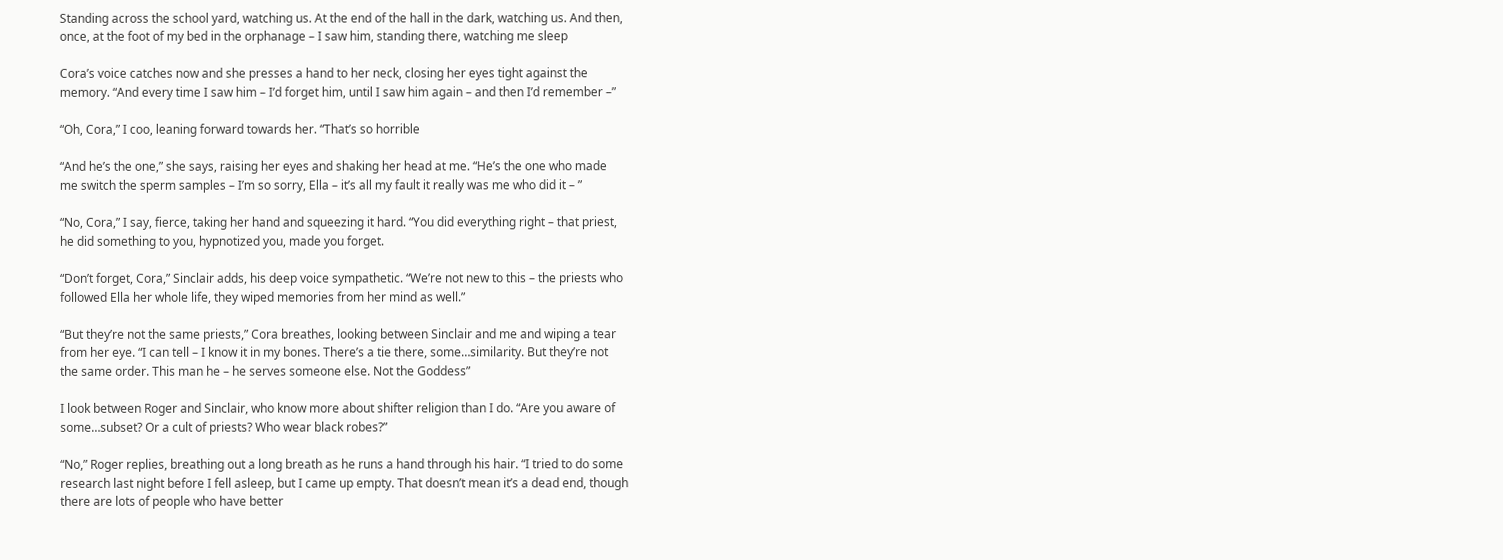Standing across the school yard, watching us. At the end of the hall in the dark, watching us. And then,
once, at the foot of my bed in the orphanage – I saw him, standing there, watching me sleep

Cora’s voice catches now and she presses a hand to her neck, closing her eyes tight against the
memory. “And every time I saw him – I’d forget him, until I saw him again – and then I’d remember –”

“Oh, Cora,” I coo, leaning forward towards her. “That’s so horrible

“And he’s the one,” she says, raising her eyes and shaking her head at me. “He’s the one who made
me switch the sperm samples – I’m so sorry, Ella – it’s all my fault it really was me who did it – ”

“No, Cora,” I say, fierce, taking her hand and squeezing it hard. “You did everything right – that priest,
he did something to you, hypnotized you, made you forget.

“Don’t forget, Cora,” Sinclair adds, his deep voice sympathetic. “We’re not new to this – the priests who
followed Ella her whole life, they wiped memories from her mind as well.”

“But they’re not the same priests,” Cora breathes, looking between Sinclair and me and wiping a tear
from her eye. “I can tell – I know it in my bones. There’s a tie there, some…similarity. But they’re not
the same order. This man he – he serves someone else. Not the Goddess”

I look between Roger and Sinclair, who know more about shifter religion than I do. “Are you aware of
some…subset? Or a cult of priests? Who wear black robes?”

“No,” Roger replies, breathing out a long breath as he runs a hand through his hair. “I tried to do some
research last night before I fell asleep, but I came up empty. That doesn’t mean it’s a dead end, though
there are lots of people who have better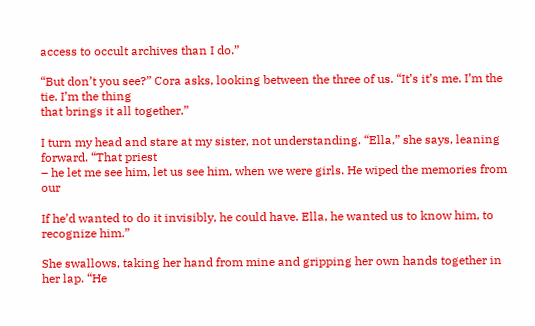access to occult archives than I do.”

“But don’t you see?” Cora asks, looking between the three of us. “It’s it’s me. I’m the tie. I’m the thing
that brings it all together.”

I turn my head and stare at my sister, not understanding. “Ella,” she says, leaning forward. “That priest
– he let me see him, let us see him, when we were girls. He wiped the memories from our

If he’d wanted to do it invisibly, he could have. Ella, he wanted us to know him, to recognize him.”

She swallows, taking her hand from mine and gripping her own hands together in her lap. “He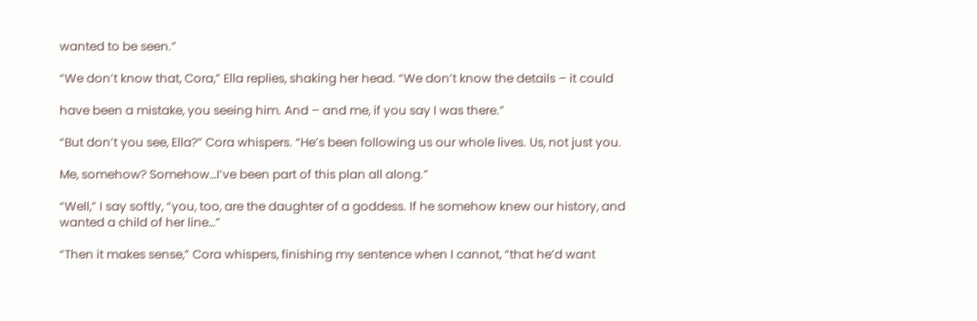wanted to be seen.”

“We don’t know that, Cora,” Ella replies, shaking her head. “We don’t know the details – it could

have been a mistake, you seeing him. And – and me, if you say I was there.”

“But don’t you see, Ella?” Cora whispers. “He’s been following us our whole lives. Us, not just you.

Me, somehow? Somehow…I’ve been part of this plan all along.”

“Well,” I say softly, “you, too, are the daughter of a goddess. If he somehow knew our history, and
wanted a child of her line…”

“Then it makes sense,” Cora whispers, finishing my sentence when I cannot, “that he’d want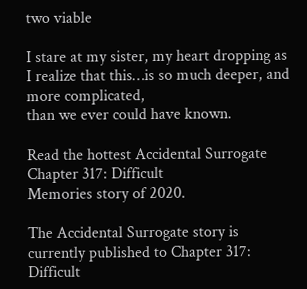two viable

I stare at my sister, my heart dropping as I realize that this…is so much deeper, and more complicated,
than we ever could have known.

Read the hottest Accidental Surrogate Chapter 317: Difficult
Memories story of 2020.

The Accidental Surrogate story is currently published to Chapter 317: Difficult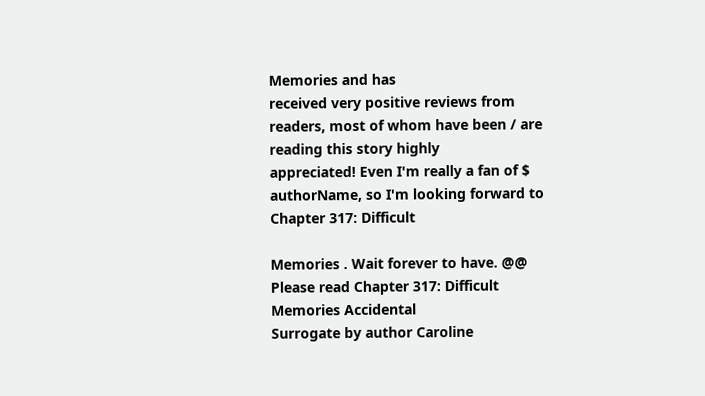Memories and has
received very positive reviews from readers, most of whom have been / are reading this story highly
appreciated! Even I'm really a fan of $ authorName, so I'm looking forward to Chapter 317: Difficult

Memories . Wait forever to have. @@ Please read Chapter 317: Difficult Memories Accidental
Surrogate by author Caroline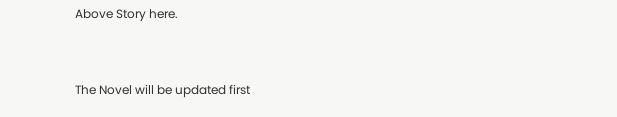Above Story here.


The Novel will be updated first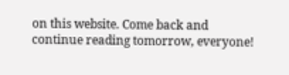on this website. Come back and
continue reading tomorrow, everyone!